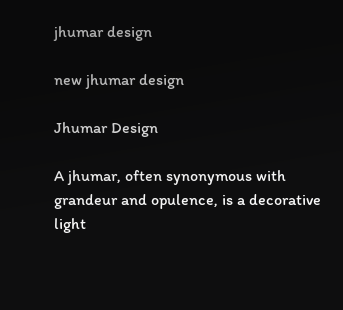jhumar design

new jhumar design

Jhumar Design

A jhumar, often synonymous with grandeur and opulence, is a decorative light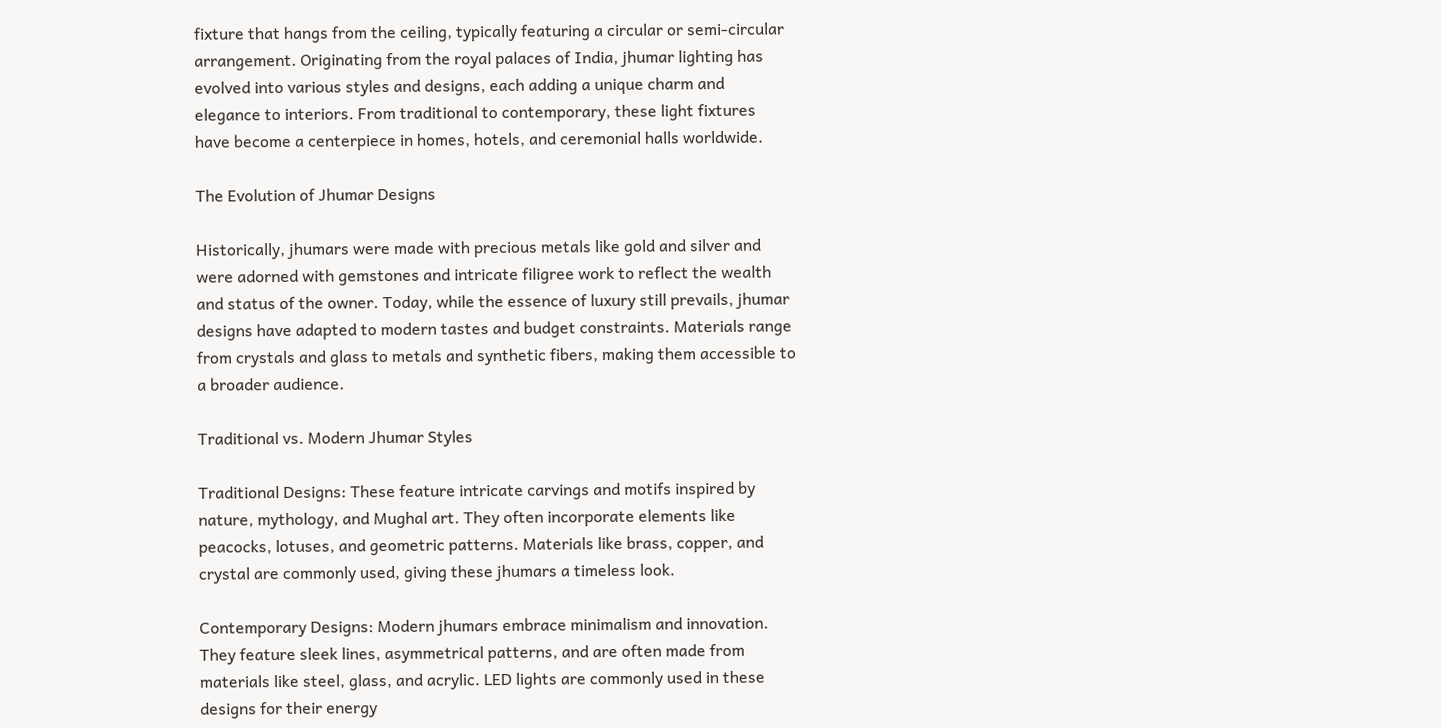fixture that hangs from the ceiling, typically featuring a circular or semi-circular arrangement. Originating from the royal palaces of India, jhumar lighting has evolved into various styles and designs, each adding a unique charm and elegance to interiors. From traditional to contemporary, these light fixtures have become a centerpiece in homes, hotels, and ceremonial halls worldwide.

The Evolution of Jhumar Designs

Historically, jhumars were made with precious metals like gold and silver and were adorned with gemstones and intricate filigree work to reflect the wealth and status of the owner. Today, while the essence of luxury still prevails, jhumar designs have adapted to modern tastes and budget constraints. Materials range from crystals and glass to metals and synthetic fibers, making them accessible to a broader audience.

Traditional vs. Modern Jhumar Styles

Traditional Designs: These feature intricate carvings and motifs inspired by nature, mythology, and Mughal art. They often incorporate elements like peacocks, lotuses, and geometric patterns. Materials like brass, copper, and crystal are commonly used, giving these jhumars a timeless look.

Contemporary Designs: Modern jhumars embrace minimalism and innovation. They feature sleek lines, asymmetrical patterns, and are often made from materials like steel, glass, and acrylic. LED lights are commonly used in these designs for their energy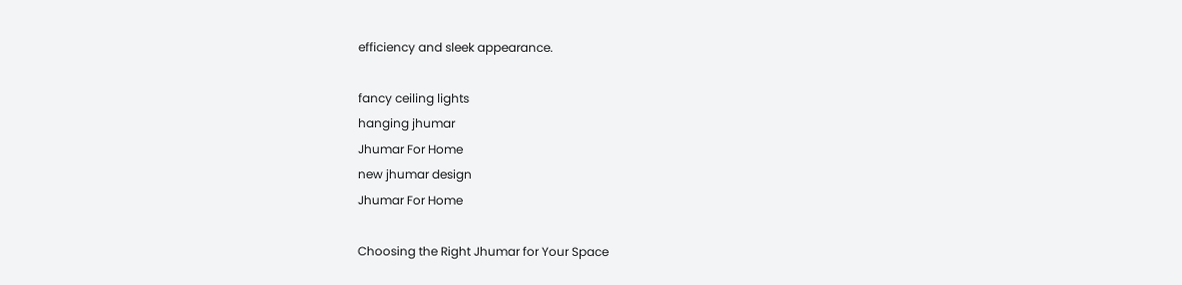efficiency and sleek appearance.

fancy ceiling lights
hanging jhumar
Jhumar For Home
new jhumar design
Jhumar For Home

Choosing the Right Jhumar for Your Space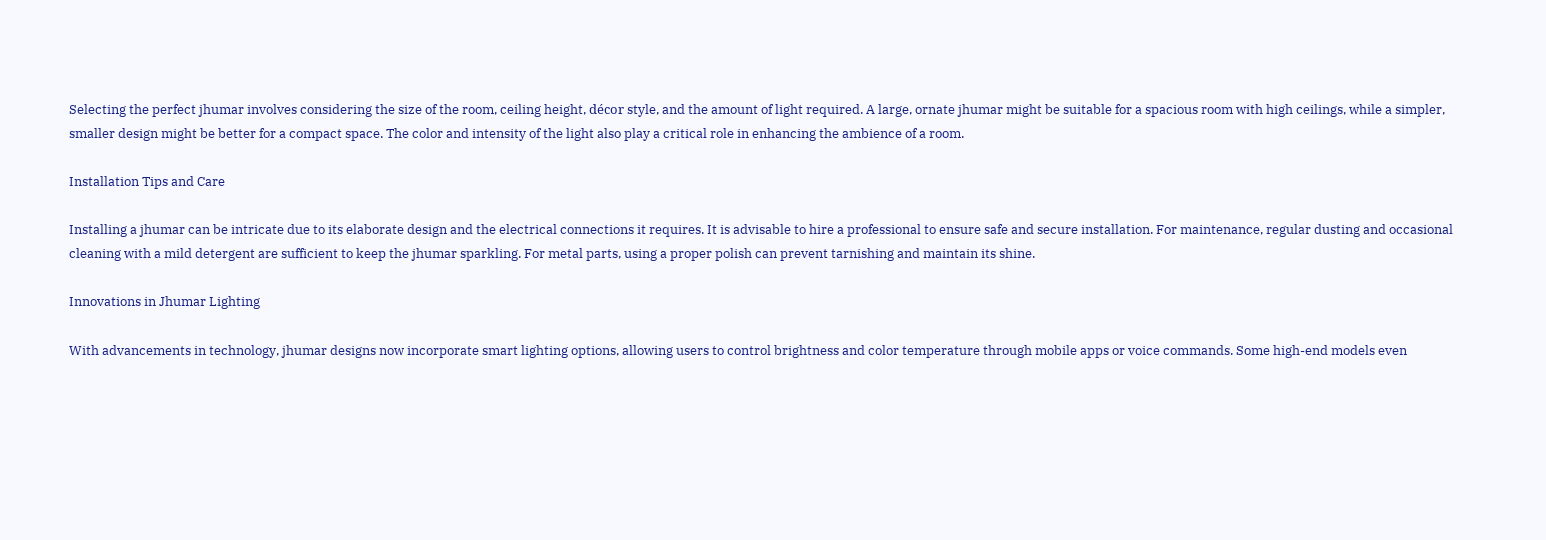Selecting the perfect jhumar involves considering the size of the room, ceiling height, décor style, and the amount of light required. A large, ornate jhumar might be suitable for a spacious room with high ceilings, while a simpler, smaller design might be better for a compact space. The color and intensity of the light also play a critical role in enhancing the ambience of a room.

Installation Tips and Care

Installing a jhumar can be intricate due to its elaborate design and the electrical connections it requires. It is advisable to hire a professional to ensure safe and secure installation. For maintenance, regular dusting and occasional cleaning with a mild detergent are sufficient to keep the jhumar sparkling. For metal parts, using a proper polish can prevent tarnishing and maintain its shine.

Innovations in Jhumar Lighting

With advancements in technology, jhumar designs now incorporate smart lighting options, allowing users to control brightness and color temperature through mobile apps or voice commands. Some high-end models even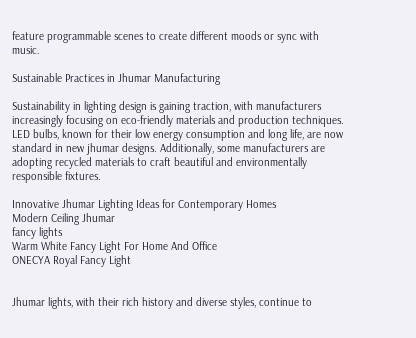feature programmable scenes to create different moods or sync with music.

Sustainable Practices in Jhumar Manufacturing

Sustainability in lighting design is gaining traction, with manufacturers increasingly focusing on eco-friendly materials and production techniques. LED bulbs, known for their low energy consumption and long life, are now standard in new jhumar designs. Additionally, some manufacturers are adopting recycled materials to craft beautiful and environmentally responsible fixtures.

Innovative Jhumar Lighting Ideas for Contemporary Homes
Modern Ceiling Jhumar
fancy lights
Warm White Fancy Light For Home And Office
ONECYA Royal Fancy Light


Jhumar lights, with their rich history and diverse styles, continue to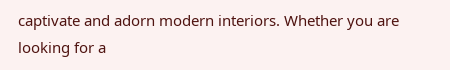captivate and adorn modern interiors. Whether you are looking for a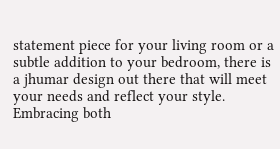statement piece for your living room or a subtle addition to your bedroom, there is a jhumar design out there that will meet your needs and reflect your style. Embracing both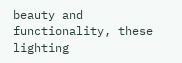beauty and functionality, these lighting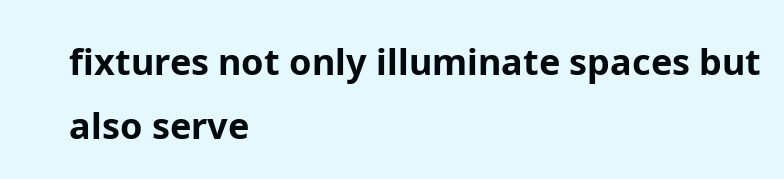fixtures not only illuminate spaces but also serve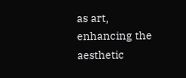as art, enhancing the aesthetic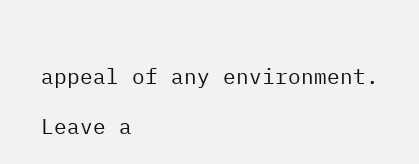appeal of any environment.

Leave a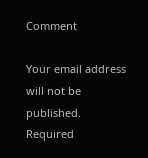Comment

Your email address will not be published. Required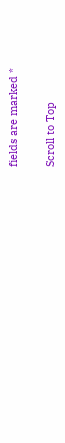fields are marked *

Scroll to Top